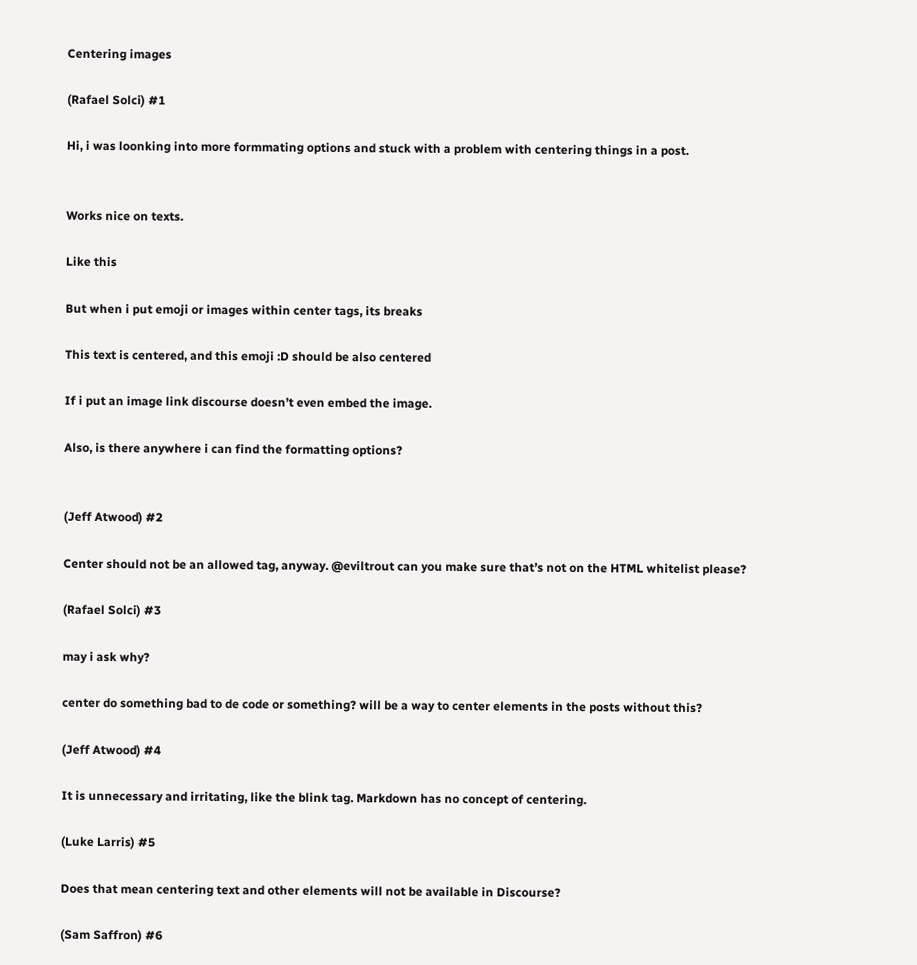Centering images

(Rafael Solci) #1

Hi, i was loonking into more formmating options and stuck with a problem with centering things in a post.


Works nice on texts.

Like this

But when i put emoji or images within center tags, its breaks

This text is centered, and this emoji :D should be also centered

If i put an image link discourse doesn’t even embed the image.

Also, is there anywhere i can find the formatting options?


(Jeff Atwood) #2

Center should not be an allowed tag, anyway. @eviltrout can you make sure that’s not on the HTML whitelist please?

(Rafael Solci) #3

may i ask why?

center do something bad to de code or something? will be a way to center elements in the posts without this?

(Jeff Atwood) #4

It is unnecessary and irritating, like the blink tag. Markdown has no concept of centering.

(Luke Larris) #5

Does that mean centering text and other elements will not be available in Discourse?

(Sam Saffron) #6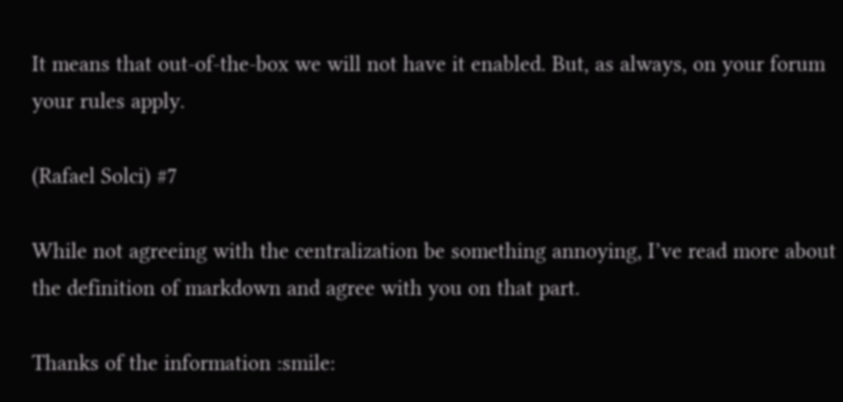It means that out-of-the-box we will not have it enabled. But, as always, on your forum your rules apply.

(Rafael Solci) #7

While not agreeing with the centralization be something annoying, I’ve read more about the definition of markdown and agree with you on that part.

Thanks of the information :smile: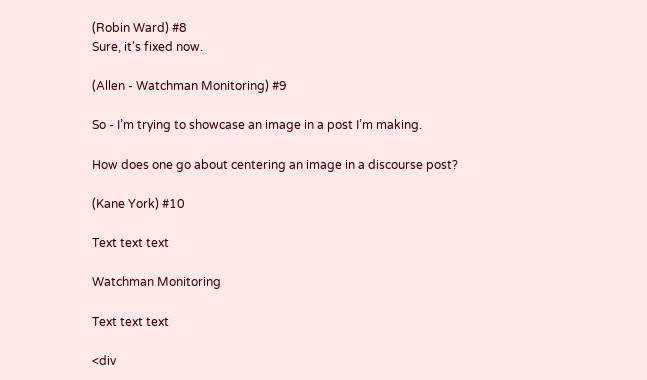(Robin Ward) #8
Sure, it's fixed now.

(Allen - Watchman Monitoring) #9

So - I’m trying to showcase an image in a post I’m making.

How does one go about centering an image in a discourse post?

(Kane York) #10

Text text text

Watchman Monitoring

Text text text

<div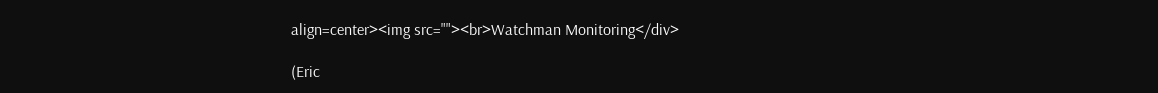align=center><img src=""><br>Watchman Monitoring</div>

(Eric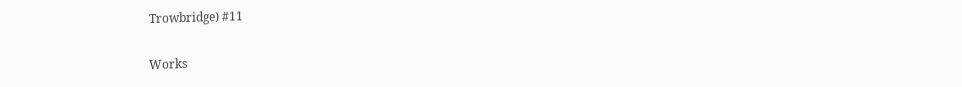Trowbridge) #11

Works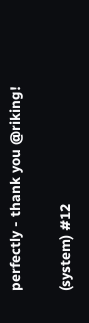perfectly - thank you @riking!

(system) #12